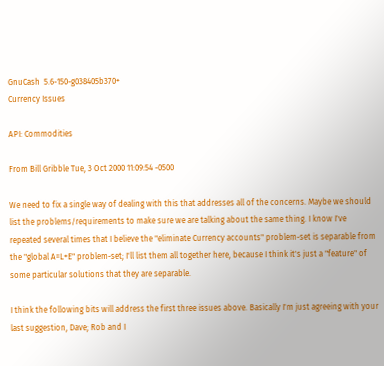GnuCash  5.6-150-g038405b370+
Currency Issues

API: Commodities

From Bill Gribble Tue, 3 Oct 2000 11:09:54 -0500

We need to fix a single way of dealing with this that addresses all of the concerns. Maybe we should list the problems/requirements to make sure we are talking about the same thing. I know I've repeated several times that I believe the "eliminate Currency accounts" problem-set is separable from the "global A=L+E" problem-set; I'll list them all together here, because I think it's just a "feature" of some particular solutions that they are separable.

I think the following bits will address the first three issues above. Basically I'm just agreeing with your last suggestion, Dave; Rob and I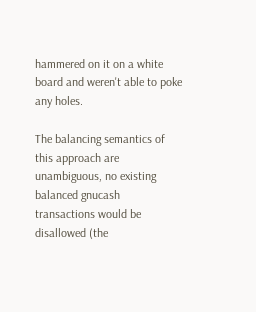hammered on it on a white board and weren't able to poke any holes.

The balancing semantics of this approach are unambiguous, no existing balanced gnucash transactions would be disallowed (the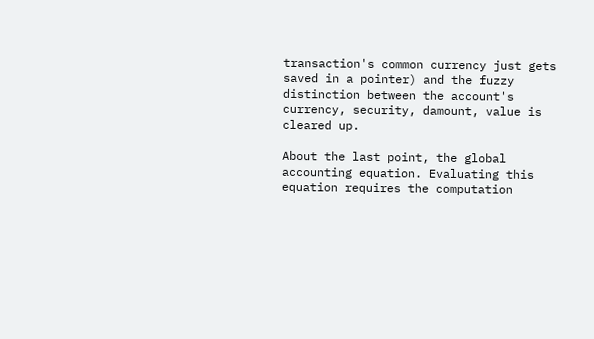transaction's common currency just gets saved in a pointer) and the fuzzy distinction between the account's currency, security, damount, value is cleared up.

About the last point, the global accounting equation. Evaluating this equation requires the computation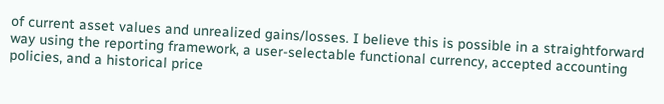of current asset values and unrealized gains/losses. I believe this is possible in a straightforward way using the reporting framework, a user-selectable functional currency, accepted accounting policies, and a historical price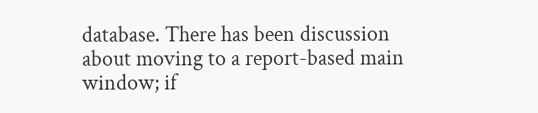database. There has been discussion about moving to a report-based main window; if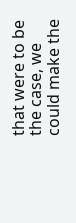that were to be the case, we could make the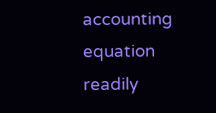accounting equation readily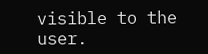visible to the user.